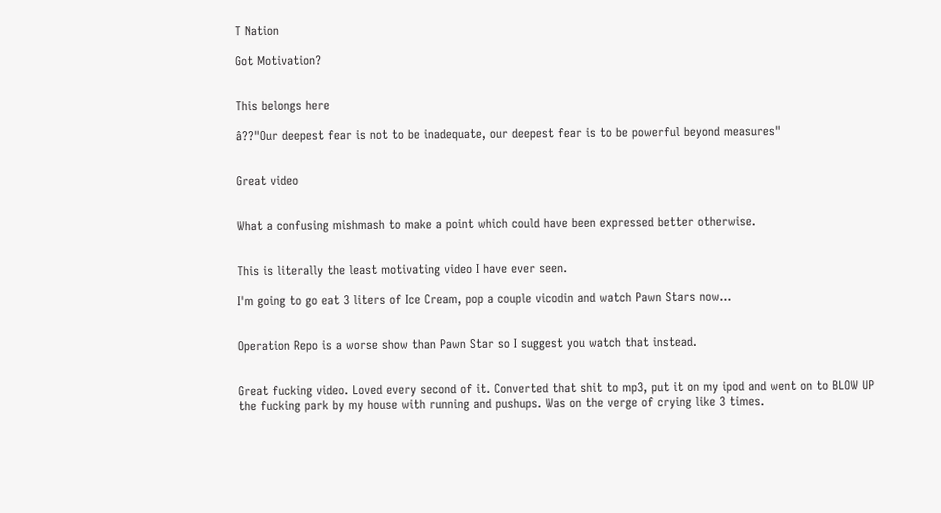T Nation

Got Motivation?


This belongs here

â??"Our deepest fear is not to be inadequate, our deepest fear is to be powerful beyond measures"


Great video


What a confusing mishmash to make a point which could have been expressed better otherwise.


This is literally the least motivating video I have ever seen.

I'm going to go eat 3 liters of Ice Cream, pop a couple vicodin and watch Pawn Stars now...


Operation Repo is a worse show than Pawn Star so I suggest you watch that instead.


Great fucking video. Loved every second of it. Converted that shit to mp3, put it on my ipod and went on to BLOW UP the fucking park by my house with running and pushups. Was on the verge of crying like 3 times.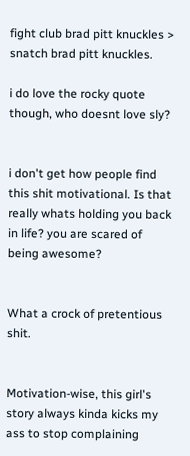fight club brad pitt knuckles > snatch brad pitt knuckles.

i do love the rocky quote though, who doesnt love sly?


i don't get how people find this shit motivational. Is that really whats holding you back in life? you are scared of being awesome?


What a crock of pretentious shit.


Motivation-wise, this girl's story always kinda kicks my ass to stop complaining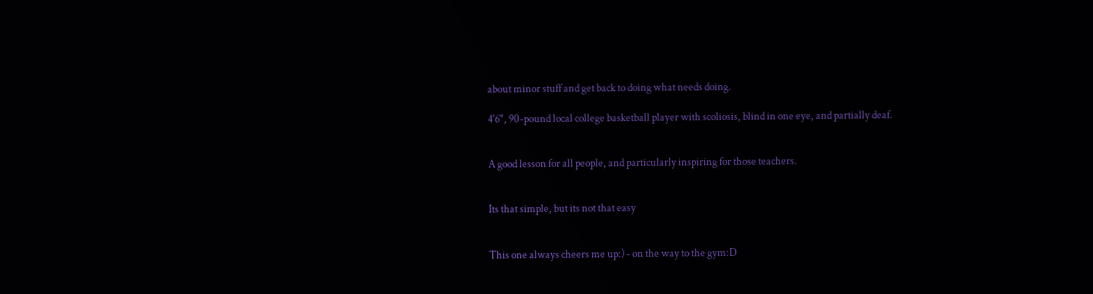about minor stuff and get back to doing what needs doing.

4'6", 90-pound local college basketball player with scoliosis, blind in one eye, and partially deaf.


A good lesson for all people, and particularly inspiring for those teachers.


Its that simple, but its not that easy


This one always cheers me up:) - on the way to the gym:D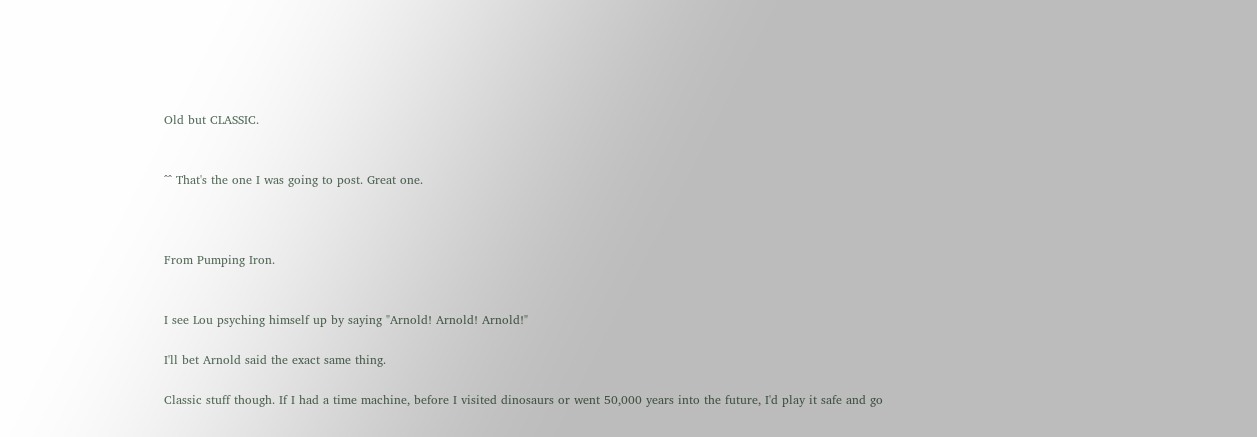Old but CLASSIC.


^^ That's the one I was going to post. Great one.



From Pumping Iron.


I see Lou psyching himself up by saying "Arnold! Arnold! Arnold!"

I'll bet Arnold said the exact same thing.

Classic stuff though. If I had a time machine, before I visited dinosaurs or went 50,000 years into the future, I'd play it safe and go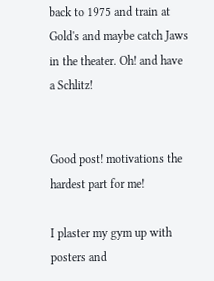back to 1975 and train at Gold's and maybe catch Jaws in the theater. Oh! and have a Schlitz!


Good post! motivations the hardest part for me!

I plaster my gym up with posters and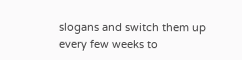slogans and switch them up every few weeks to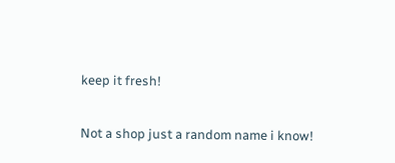keep it fresh!

Not a shop just a random name i know!